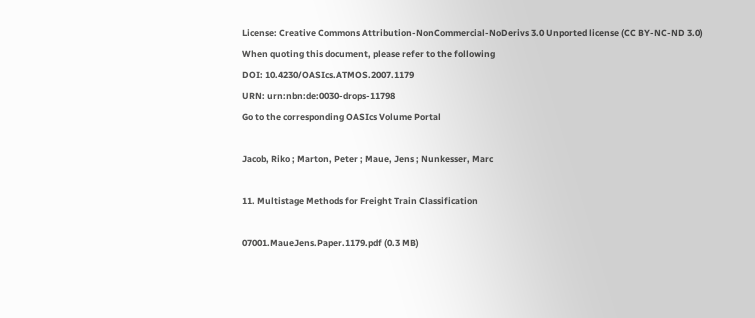License: Creative Commons Attribution-NonCommercial-NoDerivs 3.0 Unported license (CC BY-NC-ND 3.0)
When quoting this document, please refer to the following
DOI: 10.4230/OASIcs.ATMOS.2007.1179
URN: urn:nbn:de:0030-drops-11798
Go to the corresponding OASIcs Volume Portal

Jacob, Riko ; Marton, Peter ; Maue, Jens ; Nunkesser, Marc

11. Multistage Methods for Freight Train Classification

07001.MaueJens.Paper.1179.pdf (0.3 MB)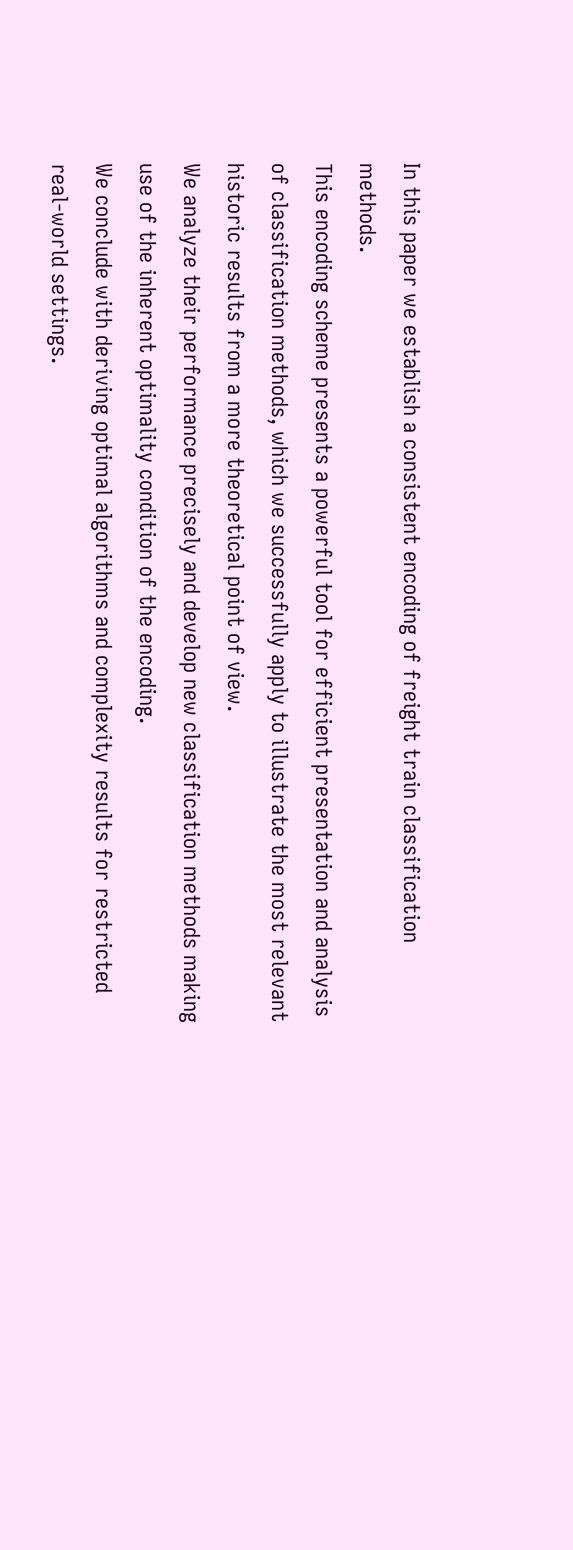In this paper we establish a consistent encoding of freight train classification methods.
This encoding scheme presents a powerful tool for efficient presentation and analysis of classification methods, which we successfully apply to illustrate the most relevant historic results from a more theoretical point of view.
We analyze their performance precisely and develop new classification methods making use of the inherent optimality condition of the encoding.
We conclude with deriving optimal algorithms and complexity results for restricted real-world settings.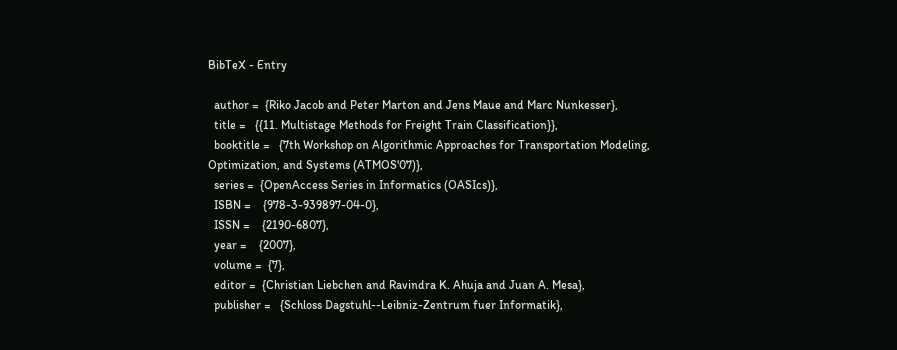BibTeX - Entry

  author =  {Riko Jacob and Peter Marton and Jens Maue and Marc Nunkesser},
  title =   {{11. Multistage Methods for Freight Train Classification}},
  booktitle =   {7th Workshop on Algorithmic Approaches for Transportation Modeling, Optimization, and Systems (ATMOS'07)},
  series =  {OpenAccess Series in Informatics (OASIcs)},
  ISBN =    {978-3-939897-04-0},
  ISSN =    {2190-6807},
  year =    {2007},
  volume =  {7},
  editor =  {Christian Liebchen and Ravindra K. Ahuja and Juan A. Mesa},
  publisher =   {Schloss Dagstuhl--Leibniz-Zentrum fuer Informatik},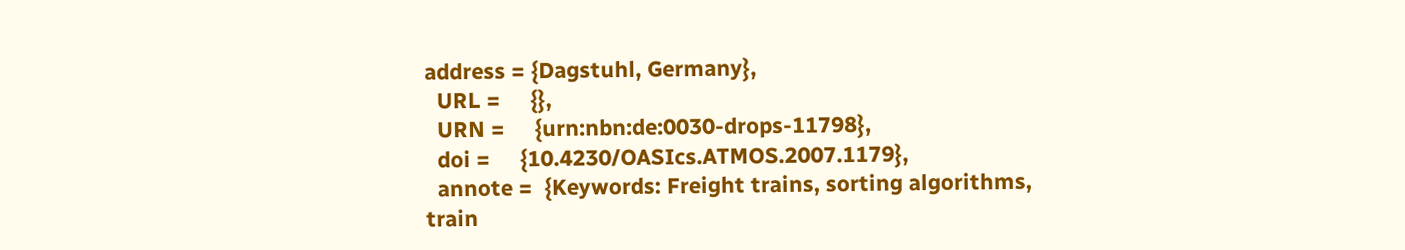address = {Dagstuhl, Germany},
  URL =     {},
  URN =     {urn:nbn:de:0030-drops-11798},
  doi =     {10.4230/OASIcs.ATMOS.2007.1179},
  annote =  {Keywords: Freight trains, sorting algorithms, train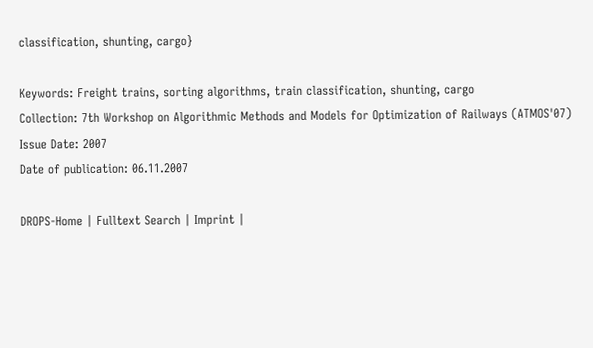classification, shunting, cargo}

Keywords: Freight trains, sorting algorithms, train classification, shunting, cargo
Collection: 7th Workshop on Algorithmic Methods and Models for Optimization of Railways (ATMOS'07)
Issue Date: 2007
Date of publication: 06.11.2007

DROPS-Home | Fulltext Search | Imprint |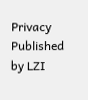Privacy Published by LZI